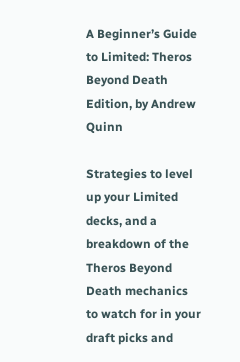A Beginner’s Guide to Limited: Theros Beyond Death Edition, by Andrew Quinn

Strategies to level up your Limited decks, and a breakdown of the Theros Beyond Death mechanics to watch for in your draft picks and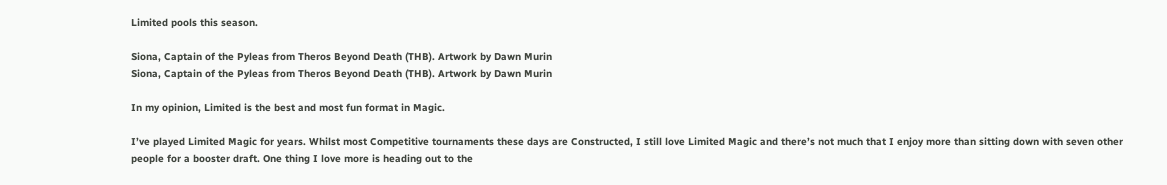Limited pools this season.

Siona, Captain of the Pyleas from Theros Beyond Death (THB). Artwork by Dawn Murin
Siona, Captain of the Pyleas from Theros Beyond Death (THB). Artwork by Dawn Murin

In my opinion, Limited is the best and most fun format in Magic.

I’ve played Limited Magic for years. Whilst most Competitive tournaments these days are Constructed, I still love Limited Magic and there’s not much that I enjoy more than sitting down with seven other people for a booster draft. One thing I love more is heading out to the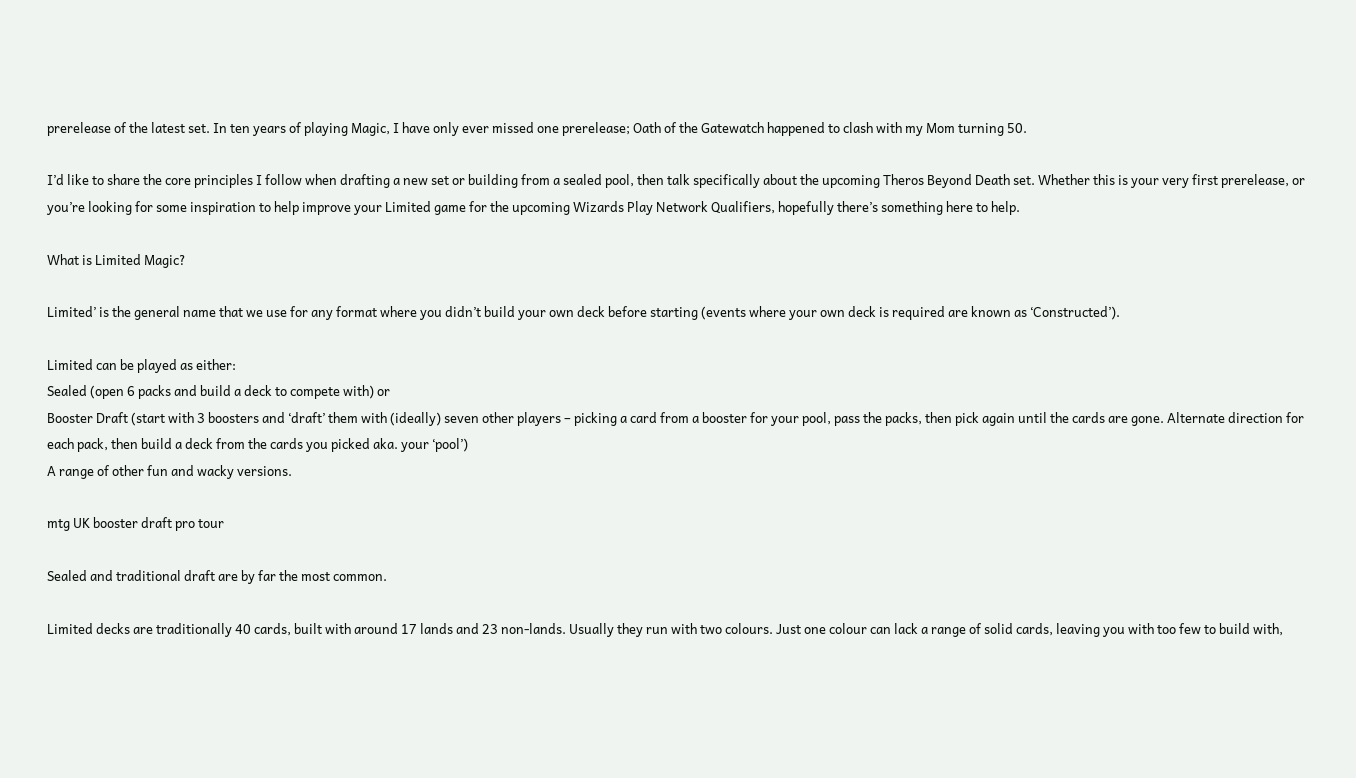prerelease of the latest set. In ten years of playing Magic, I have only ever missed one prerelease; Oath of the Gatewatch happened to clash with my Mom turning 50.

I’d like to share the core principles I follow when drafting a new set or building from a sealed pool, then talk specifically about the upcoming Theros Beyond Death set. Whether this is your very first prerelease, or you’re looking for some inspiration to help improve your Limited game for the upcoming Wizards Play Network Qualifiers, hopefully there’s something here to help.

What is Limited Magic?

Limited’ is the general name that we use for any format where you didn’t build your own deck before starting (events where your own deck is required are known as ‘Constructed’).

Limited can be played as either:
Sealed (open 6 packs and build a deck to compete with) or
Booster Draft (start with 3 boosters and ‘draft’ them with (ideally) seven other players – picking a card from a booster for your pool, pass the packs, then pick again until the cards are gone. Alternate direction for each pack, then build a deck from the cards you picked aka. your ‘pool’)
A range of other fun and wacky versions.

mtg UK booster draft pro tour

Sealed and traditional draft are by far the most common.

Limited decks are traditionally 40 cards, built with around 17 lands and 23 non-lands. Usually they run with two colours. Just one colour can lack a range of solid cards, leaving you with too few to build with,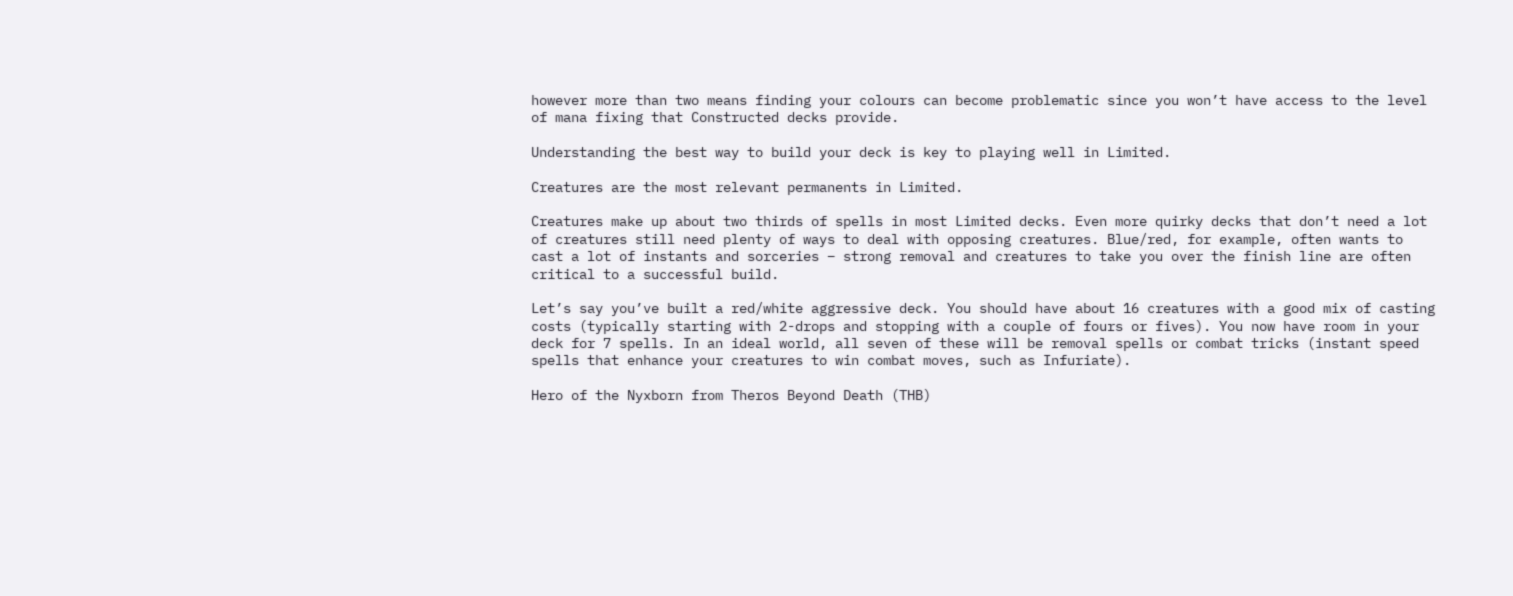however more than two means finding your colours can become problematic since you won’t have access to the level of mana fixing that Constructed decks provide.

Understanding the best way to build your deck is key to playing well in Limited.

Creatures are the most relevant permanents in Limited.

Creatures make up about two thirds of spells in most Limited decks. Even more quirky decks that don’t need a lot of creatures still need plenty of ways to deal with opposing creatures. Blue/red, for example, often wants to cast a lot of instants and sorceries – strong removal and creatures to take you over the finish line are often critical to a successful build.

Let’s say you’ve built a red/white aggressive deck. You should have about 16 creatures with a good mix of casting costs (typically starting with 2-drops and stopping with a couple of fours or fives). You now have room in your deck for 7 spells. In an ideal world, all seven of these will be removal spells or combat tricks (instant speed spells that enhance your creatures to win combat moves, such as Infuriate).

Hero of the Nyxborn from Theros Beyond Death (THB)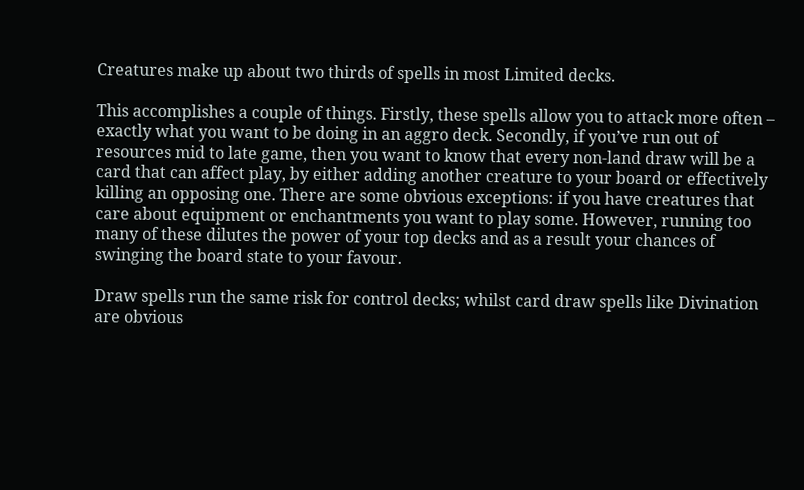Creatures make up about two thirds of spells in most Limited decks.

This accomplishes a couple of things. Firstly, these spells allow you to attack more often – exactly what you want to be doing in an aggro deck. Secondly, if you’ve run out of resources mid to late game, then you want to know that every non-land draw will be a card that can affect play, by either adding another creature to your board or effectively killing an opposing one. There are some obvious exceptions: if you have creatures that care about equipment or enchantments you want to play some. However, running too many of these dilutes the power of your top decks and as a result your chances of swinging the board state to your favour.

Draw spells run the same risk for control decks; whilst card draw spells like Divination are obvious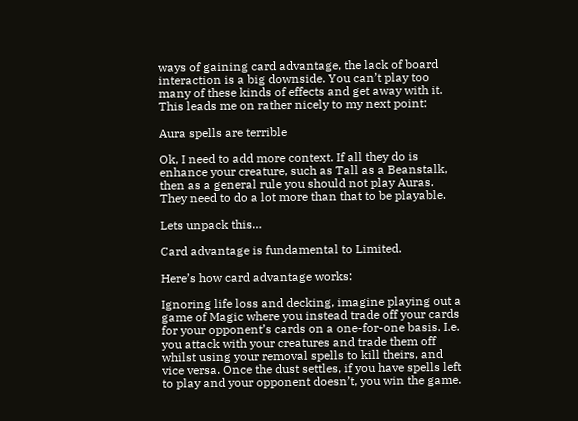ways of gaining card advantage, the lack of board interaction is a big downside. You can’t play too many of these kinds of effects and get away with it. This leads me on rather nicely to my next point:

Aura spells are terrible

Ok, I need to add more context. If all they do is enhance your creature, such as Tall as a Beanstalk, then as a general rule you should not play Auras. They need to do a lot more than that to be playable.

Lets unpack this…

Card advantage is fundamental to Limited.

Here’s how card advantage works:

Ignoring life loss and decking, imagine playing out a game of Magic where you instead trade off your cards for your opponent’s cards on a one-for-one basis. I.e. you attack with your creatures and trade them off whilst using your removal spells to kill theirs, and vice versa. Once the dust settles, if you have spells left to play and your opponent doesn’t, you win the game.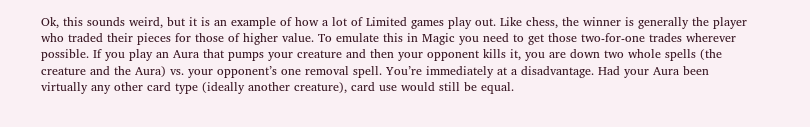Ok, this sounds weird, but it is an example of how a lot of Limited games play out. Like chess, the winner is generally the player who traded their pieces for those of higher value. To emulate this in Magic you need to get those two-for-one trades wherever possible. If you play an Aura that pumps your creature and then your opponent kills it, you are down two whole spells (the creature and the Aura) vs. your opponent’s one removal spell. You’re immediately at a disadvantage. Had your Aura been virtually any other card type (ideally another creature), card use would still be equal.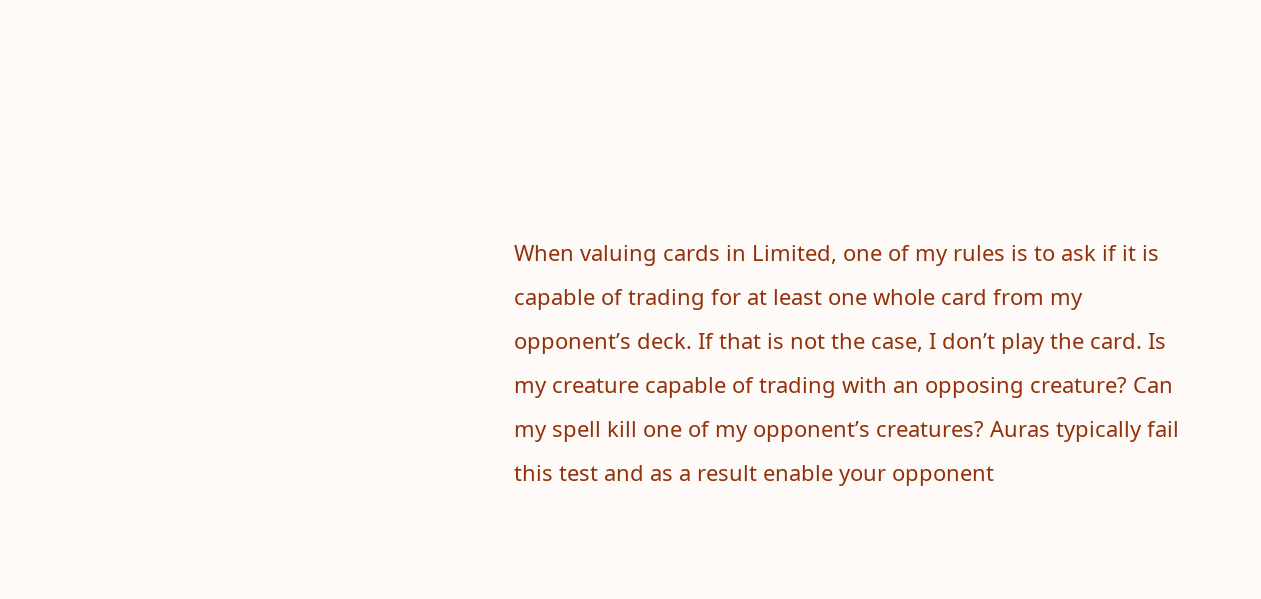When valuing cards in Limited, one of my rules is to ask if it is capable of trading for at least one whole card from my opponent’s deck. If that is not the case, I don’t play the card. Is my creature capable of trading with an opposing creature? Can my spell kill one of my opponent’s creatures? Auras typically fail this test and as a result enable your opponent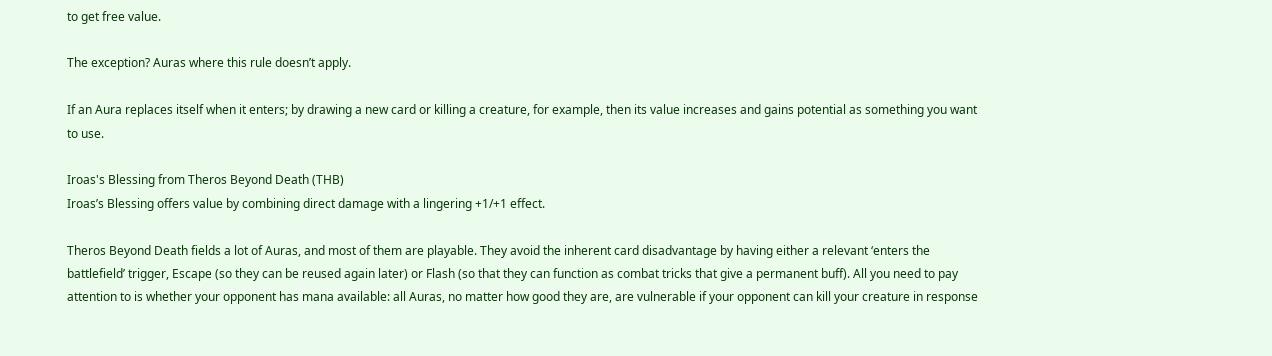to get free value.

The exception? Auras where this rule doesn’t apply.

If an Aura replaces itself when it enters; by drawing a new card or killing a creature, for example, then its value increases and gains potential as something you want to use.

Iroas's Blessing from Theros Beyond Death (THB)
Iroas’s Blessing offers value by combining direct damage with a lingering +1/+1 effect.

Theros Beyond Death fields a lot of Auras, and most of them are playable. They avoid the inherent card disadvantage by having either a relevant ‘enters the battlefield’ trigger, Escape (so they can be reused again later) or Flash (so that they can function as combat tricks that give a permanent buff). All you need to pay attention to is whether your opponent has mana available: all Auras, no matter how good they are, are vulnerable if your opponent can kill your creature in response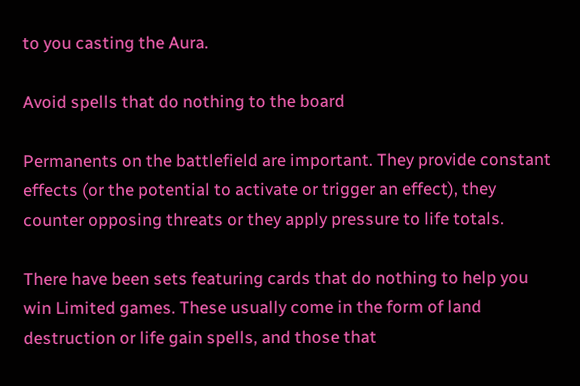to you casting the Aura.

Avoid spells that do nothing to the board

Permanents on the battlefield are important. They provide constant effects (or the potential to activate or trigger an effect), they counter opposing threats or they apply pressure to life totals.

There have been sets featuring cards that do nothing to help you win Limited games. These usually come in the form of land destruction or life gain spells, and those that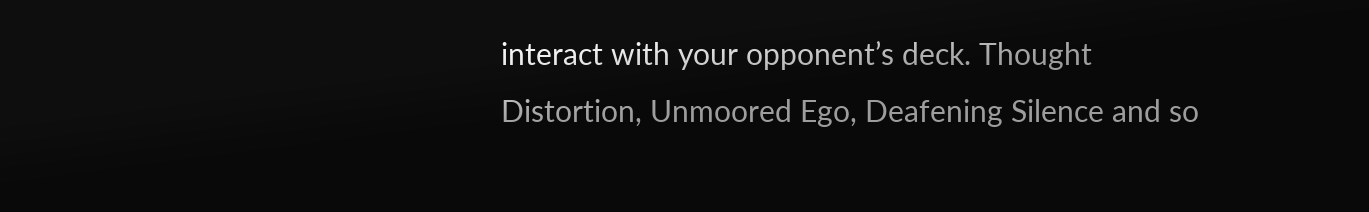interact with your opponent’s deck. Thought Distortion, Unmoored Ego, Deafening Silence and so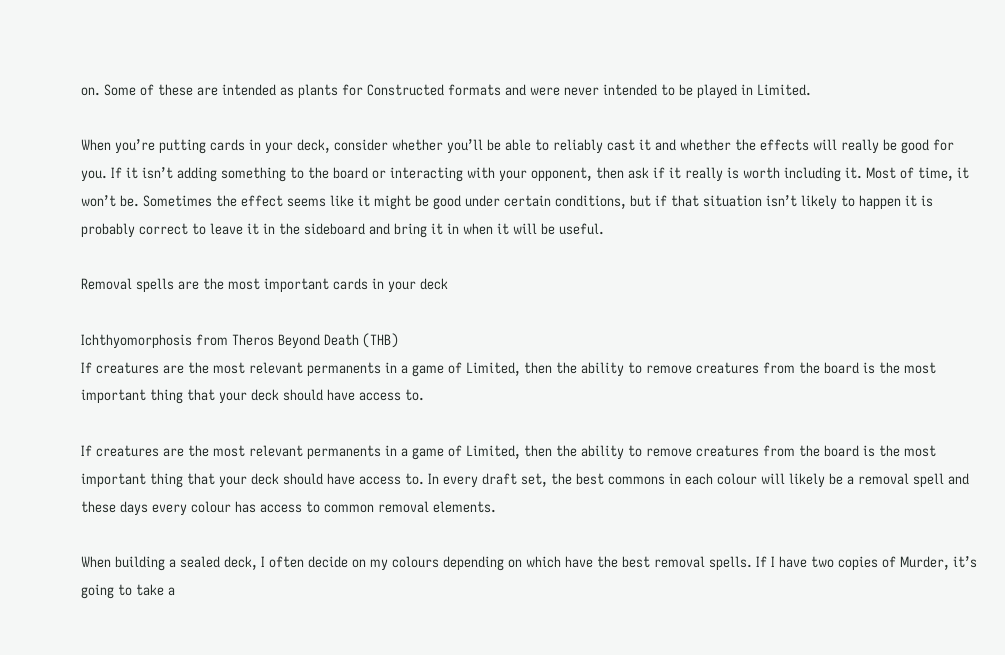on. Some of these are intended as plants for Constructed formats and were never intended to be played in Limited.

When you’re putting cards in your deck, consider whether you’ll be able to reliably cast it and whether the effects will really be good for you. If it isn’t adding something to the board or interacting with your opponent, then ask if it really is worth including it. Most of time, it won’t be. Sometimes the effect seems like it might be good under certain conditions, but if that situation isn’t likely to happen it is probably correct to leave it in the sideboard and bring it in when it will be useful.

Removal spells are the most important cards in your deck

Ichthyomorphosis from Theros Beyond Death (THB)
If creatures are the most relevant permanents in a game of Limited, then the ability to remove creatures from the board is the most important thing that your deck should have access to.

If creatures are the most relevant permanents in a game of Limited, then the ability to remove creatures from the board is the most important thing that your deck should have access to. In every draft set, the best commons in each colour will likely be a removal spell and these days every colour has access to common removal elements.

When building a sealed deck, I often decide on my colours depending on which have the best removal spells. If I have two copies of Murder, it’s going to take a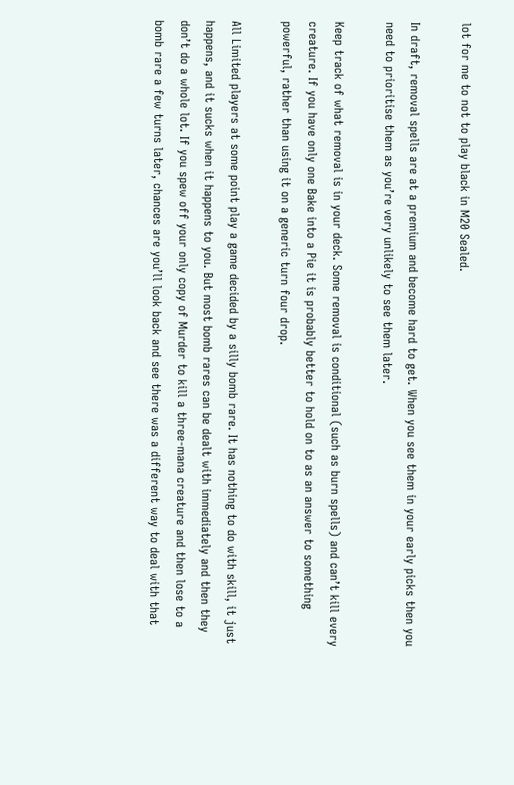lot for me to not to play black in M20 Sealed.

In draft, removal spells are at a premium and become hard to get. When you see them in your early picks then you need to prioritise them as you’re very unlikely to see them later.

Keep track of what removal is in your deck. Some removal is conditional (such as burn spells) and can’t kill every creature. If you have only one Bake into a Pie it is probably better to hold on to as an answer to something powerful, rather than using it on a generic turn four drop.

All Limited players at some point play a game decided by a silly bomb rare. It has nothing to do with skill, it just happens, and it sucks when it happens to you. But most bomb rares can be dealt with immediately and then they don’t do a whole lot. If you spew off your only copy of Murder to kill a three-mana creature and then lose to a bomb rare a few turns later, chances are you’ll look back and see there was a different way to deal with that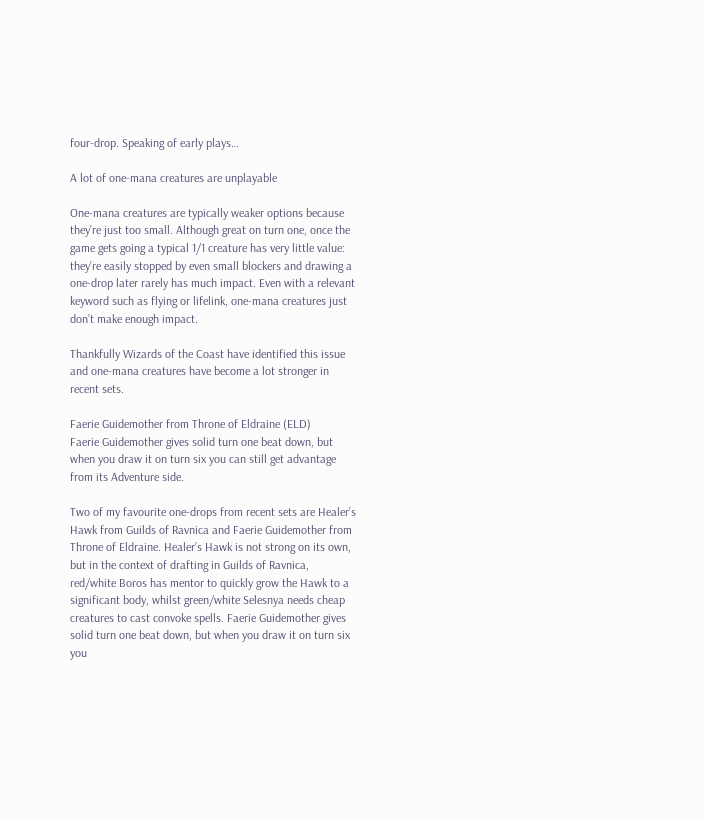four-drop. Speaking of early plays…

A lot of one-mana creatures are unplayable

One-mana creatures are typically weaker options because they’re just too small. Although great on turn one, once the game gets going a typical 1/1 creature has very little value: they’re easily stopped by even small blockers and drawing a one-drop later rarely has much impact. Even with a relevant keyword such as flying or lifelink, one-mana creatures just don’t make enough impact.

Thankfully Wizards of the Coast have identified this issue and one-mana creatures have become a lot stronger in recent sets.

Faerie Guidemother from Throne of Eldraine (ELD)
Faerie Guidemother gives solid turn one beat down, but when you draw it on turn six you can still get advantage from its Adventure side.

Two of my favourite one-drops from recent sets are Healer’s Hawk from Guilds of Ravnica and Faerie Guidemother from Throne of Eldraine. Healer’s Hawk is not strong on its own, but in the context of drafting in Guilds of Ravnica, red/white Boros has mentor to quickly grow the Hawk to a significant body, whilst green/white Selesnya needs cheap creatures to cast convoke spells. Faerie Guidemother gives solid turn one beat down, but when you draw it on turn six you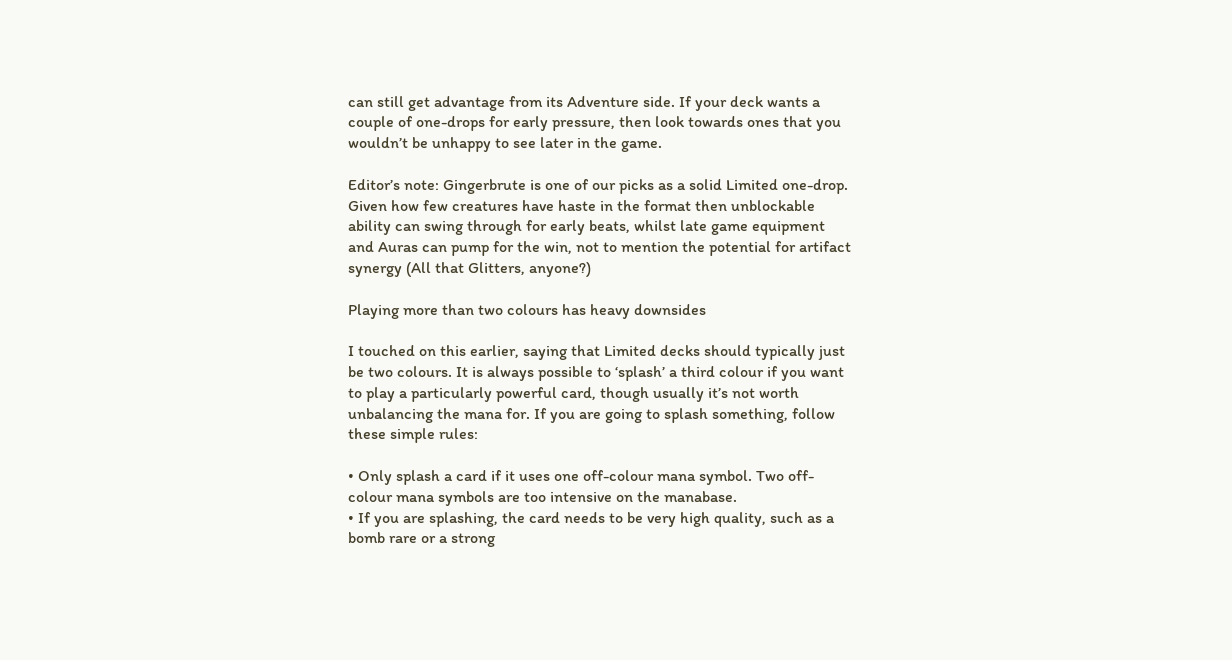can still get advantage from its Adventure side. If your deck wants a couple of one-drops for early pressure, then look towards ones that you wouldn’t be unhappy to see later in the game.

Editor’s note: Gingerbrute is one of our picks as a solid Limited one-drop. Given how few creatures have haste in the format then unblockable ability can swing through for early beats, whilst late game equipment and Auras can pump for the win, not to mention the potential for artifact synergy (All that Glitters, anyone?)

Playing more than two colours has heavy downsides

I touched on this earlier, saying that Limited decks should typically just be two colours. It is always possible to ‘splash’ a third colour if you want to play a particularly powerful card, though usually it’s not worth unbalancing the mana for. If you are going to splash something, follow these simple rules:

• Only splash a card if it uses one off-colour mana symbol. Two off-colour mana symbols are too intensive on the manabase.
• If you are splashing, the card needs to be very high quality, such as a bomb rare or a strong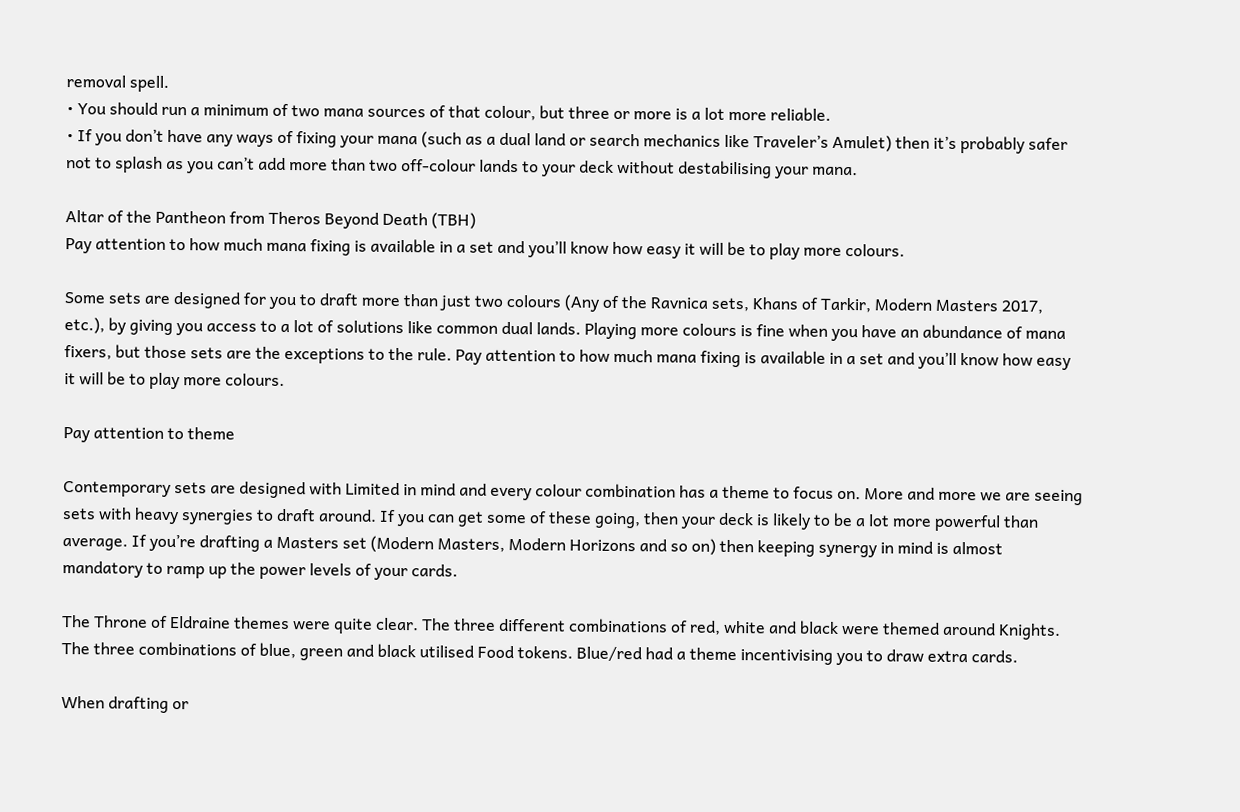removal spell.
• You should run a minimum of two mana sources of that colour, but three or more is a lot more reliable.
• If you don’t have any ways of fixing your mana (such as a dual land or search mechanics like Traveler’s Amulet) then it’s probably safer not to splash as you can’t add more than two off-colour lands to your deck without destabilising your mana.

Altar of the Pantheon from Theros Beyond Death (TBH)
Pay attention to how much mana fixing is available in a set and you’ll know how easy it will be to play more colours.

Some sets are designed for you to draft more than just two colours (Any of the Ravnica sets, Khans of Tarkir, Modern Masters 2017, etc.), by giving you access to a lot of solutions like common dual lands. Playing more colours is fine when you have an abundance of mana fixers, but those sets are the exceptions to the rule. Pay attention to how much mana fixing is available in a set and you’ll know how easy it will be to play more colours.

Pay attention to theme

Contemporary sets are designed with Limited in mind and every colour combination has a theme to focus on. More and more we are seeing sets with heavy synergies to draft around. If you can get some of these going, then your deck is likely to be a lot more powerful than average. If you’re drafting a Masters set (Modern Masters, Modern Horizons and so on) then keeping synergy in mind is almost mandatory to ramp up the power levels of your cards.

The Throne of Eldraine themes were quite clear. The three different combinations of red, white and black were themed around Knights. The three combinations of blue, green and black utilised Food tokens. Blue/red had a theme incentivising you to draw extra cards.

When drafting or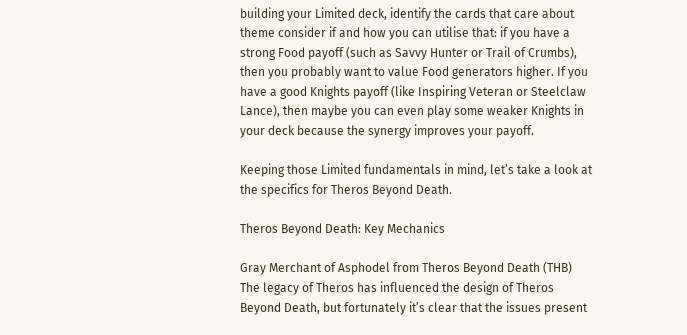building your Limited deck, identify the cards that care about theme consider if and how you can utilise that: if you have a strong Food payoff (such as Savvy Hunter or Trail of Crumbs), then you probably want to value Food generators higher. If you have a good Knights payoff (like Inspiring Veteran or Steelclaw Lance), then maybe you can even play some weaker Knights in your deck because the synergy improves your payoff.

Keeping those Limited fundamentals in mind, let’s take a look at the specifics for Theros Beyond Death.

Theros Beyond Death: Key Mechanics

Gray Merchant of Asphodel from Theros Beyond Death (THB)
The legacy of Theros has influenced the design of Theros Beyond Death, but fortunately it’s clear that the issues present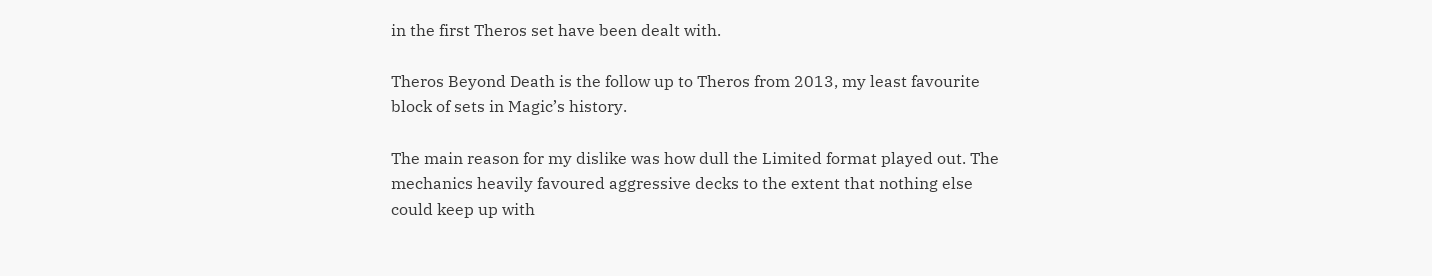in the first Theros set have been dealt with.

Theros Beyond Death is the follow up to Theros from 2013, my least favourite block of sets in Magic’s history.

The main reason for my dislike was how dull the Limited format played out. The mechanics heavily favoured aggressive decks to the extent that nothing else could keep up with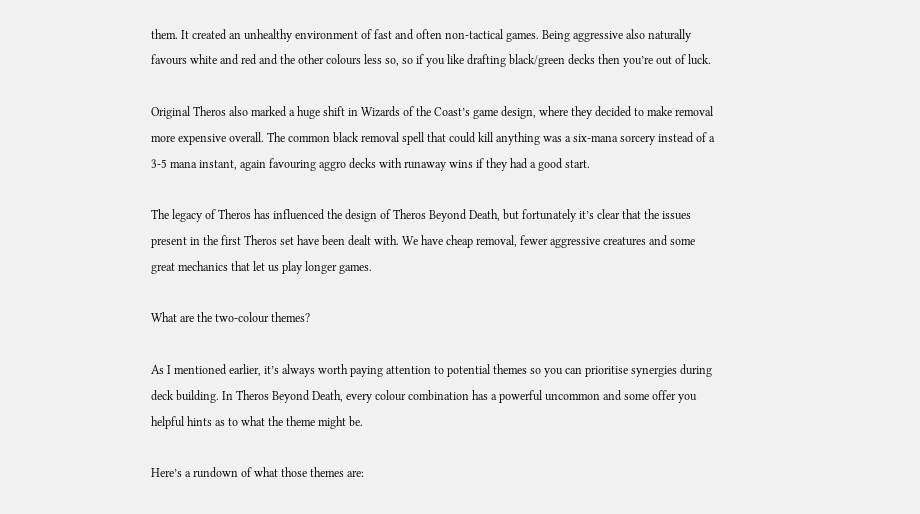them. It created an unhealthy environment of fast and often non-tactical games. Being aggressive also naturally favours white and red and the other colours less so, so if you like drafting black/green decks then you’re out of luck.

Original Theros also marked a huge shift in Wizards of the Coast’s game design, where they decided to make removal more expensive overall. The common black removal spell that could kill anything was a six-mana sorcery instead of a 3-5 mana instant, again favouring aggro decks with runaway wins if they had a good start.

The legacy of Theros has influenced the design of Theros Beyond Death, but fortunately it’s clear that the issues present in the first Theros set have been dealt with. We have cheap removal, fewer aggressive creatures and some great mechanics that let us play longer games.

What are the two-colour themes?

As I mentioned earlier, it’s always worth paying attention to potential themes so you can prioritise synergies during deck building. In Theros Beyond Death, every colour combination has a powerful uncommon and some offer you helpful hints as to what the theme might be.

Here’s a rundown of what those themes are: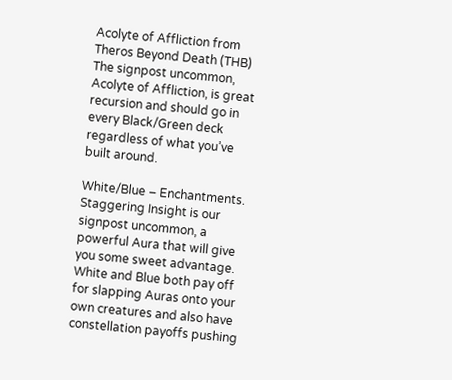Acolyte of Affliction from Theros Beyond Death (THB)
The signpost uncommon, Acolyte of Affliction, is great recursion and should go in every Black/Green deck regardless of what you’ve built around.

White/Blue – Enchantments. Staggering Insight is our signpost uncommon, a powerful Aura that will give you some sweet advantage. White and Blue both pay off for slapping Auras onto your own creatures and also have constellation payoffs pushing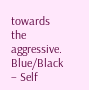towards the aggressive.
Blue/Black – Self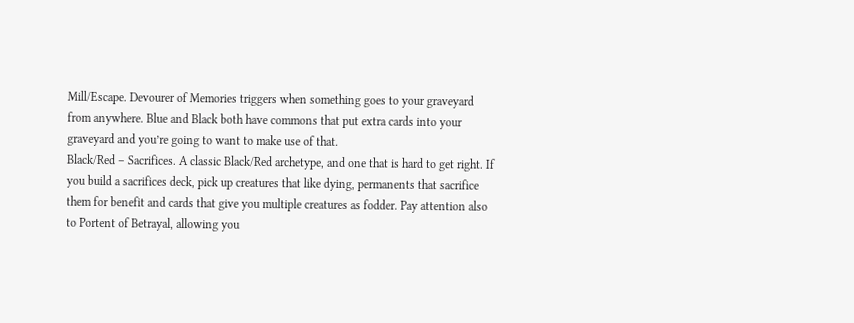Mill/Escape. Devourer of Memories triggers when something goes to your graveyard from anywhere. Blue and Black both have commons that put extra cards into your graveyard and you’re going to want to make use of that.
Black/Red – Sacrifices. A classic Black/Red archetype, and one that is hard to get right. If you build a sacrifices deck, pick up creatures that like dying, permanents that sacrifice them for benefit and cards that give you multiple creatures as fodder. Pay attention also to Portent of Betrayal, allowing you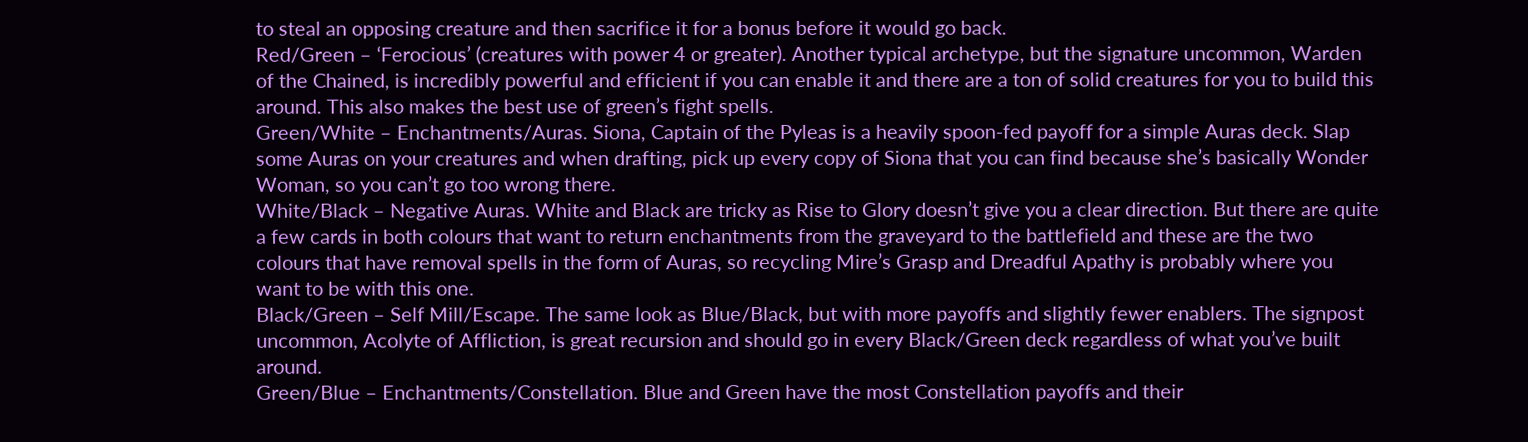to steal an opposing creature and then sacrifice it for a bonus before it would go back.
Red/Green – ‘Ferocious’ (creatures with power 4 or greater). Another typical archetype, but the signature uncommon, Warden of the Chained, is incredibly powerful and efficient if you can enable it and there are a ton of solid creatures for you to build this around. This also makes the best use of green’s fight spells.
Green/White – Enchantments/Auras. Siona, Captain of the Pyleas is a heavily spoon-fed payoff for a simple Auras deck. Slap some Auras on your creatures and when drafting, pick up every copy of Siona that you can find because she’s basically Wonder Woman, so you can’t go too wrong there.
White/Black – Negative Auras. White and Black are tricky as Rise to Glory doesn’t give you a clear direction. But there are quite a few cards in both colours that want to return enchantments from the graveyard to the battlefield and these are the two colours that have removal spells in the form of Auras, so recycling Mire’s Grasp and Dreadful Apathy is probably where you want to be with this one.
Black/Green – Self Mill/Escape. The same look as Blue/Black, but with more payoffs and slightly fewer enablers. The signpost uncommon, Acolyte of Affliction, is great recursion and should go in every Black/Green deck regardless of what you’ve built around.
Green/Blue – Enchantments/Constellation. Blue and Green have the most Constellation payoffs and their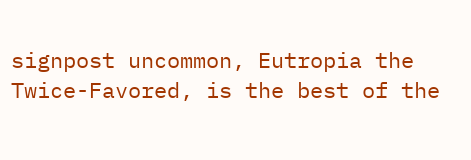signpost uncommon, Eutropia the Twice-Favored, is the best of the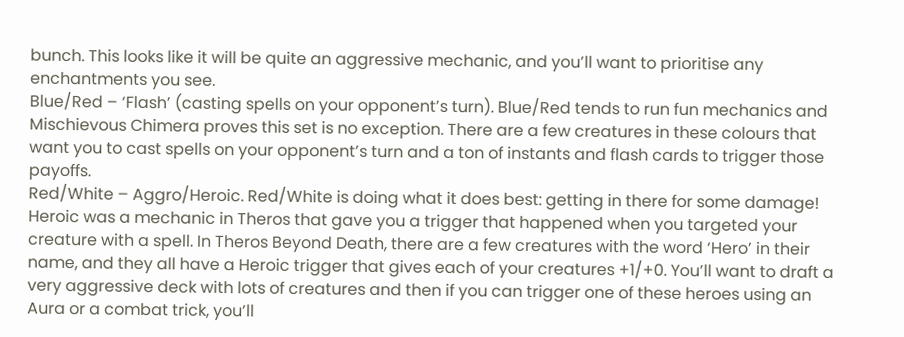bunch. This looks like it will be quite an aggressive mechanic, and you’ll want to prioritise any enchantments you see.
Blue/Red – ‘Flash’ (casting spells on your opponent’s turn). Blue/Red tends to run fun mechanics and Mischievous Chimera proves this set is no exception. There are a few creatures in these colours that want you to cast spells on your opponent’s turn and a ton of instants and flash cards to trigger those payoffs.
Red/White – Aggro/Heroic. Red/White is doing what it does best: getting in there for some damage! Heroic was a mechanic in Theros that gave you a trigger that happened when you targeted your creature with a spell. In Theros Beyond Death, there are a few creatures with the word ‘Hero’ in their name, and they all have a Heroic trigger that gives each of your creatures +1/+0. You’ll want to draft a very aggressive deck with lots of creatures and then if you can trigger one of these heroes using an Aura or a combat trick, you’ll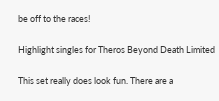be off to the races!

Highlight singles for Theros Beyond Death Limited

This set really does look fun. There are a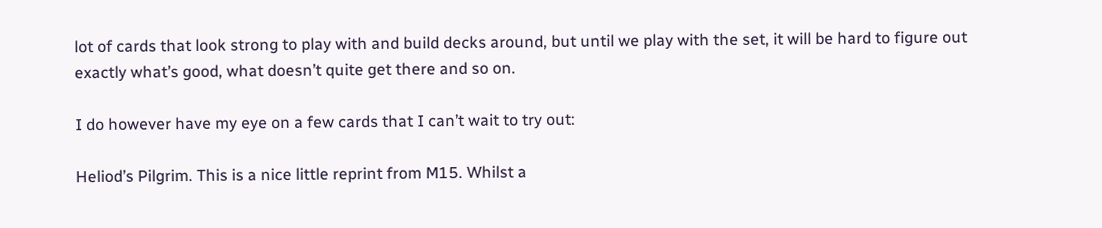lot of cards that look strong to play with and build decks around, but until we play with the set, it will be hard to figure out exactly what’s good, what doesn’t quite get there and so on.

I do however have my eye on a few cards that I can’t wait to try out:

Heliod’s Pilgrim. This is a nice little reprint from M15. Whilst a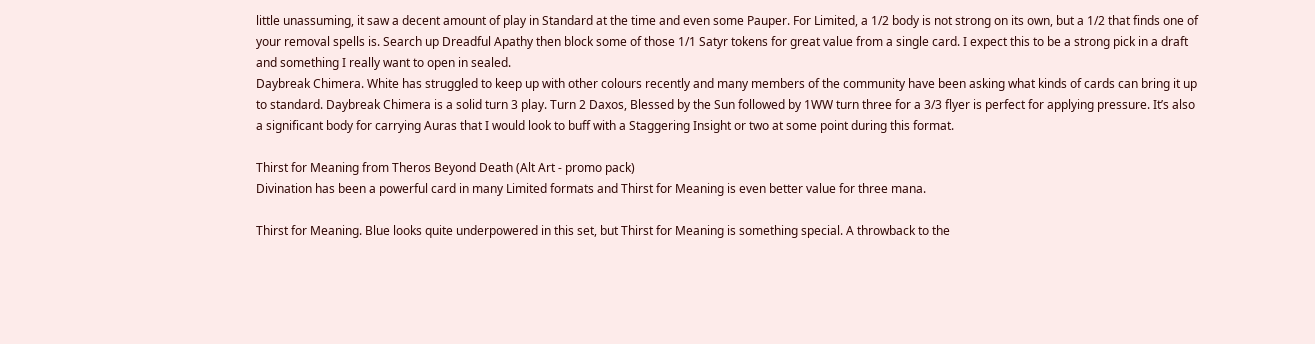little unassuming, it saw a decent amount of play in Standard at the time and even some Pauper. For Limited, a 1/2 body is not strong on its own, but a 1/2 that finds one of your removal spells is. Search up Dreadful Apathy then block some of those 1/1 Satyr tokens for great value from a single card. I expect this to be a strong pick in a draft and something I really want to open in sealed.
Daybreak Chimera. White has struggled to keep up with other colours recently and many members of the community have been asking what kinds of cards can bring it up to standard. Daybreak Chimera is a solid turn 3 play. Turn 2 Daxos, Blessed by the Sun followed by 1WW turn three for a 3/3 flyer is perfect for applying pressure. It’s also a significant body for carrying Auras that I would look to buff with a Staggering Insight or two at some point during this format.

Thirst for Meaning from Theros Beyond Death (Alt Art - promo pack)
Divination has been a powerful card in many Limited formats and Thirst for Meaning is even better value for three mana.

Thirst for Meaning. Blue looks quite underpowered in this set, but Thirst for Meaning is something special. A throwback to the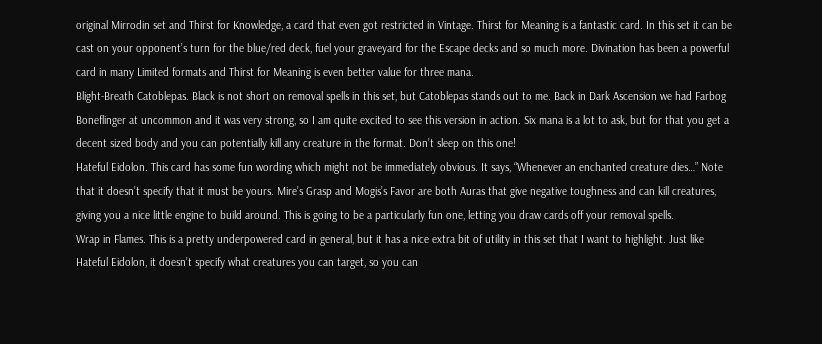original Mirrodin set and Thirst for Knowledge, a card that even got restricted in Vintage. Thirst for Meaning is a fantastic card. In this set it can be cast on your opponent’s turn for the blue/red deck, fuel your graveyard for the Escape decks and so much more. Divination has been a powerful card in many Limited formats and Thirst for Meaning is even better value for three mana.
Blight-Breath Catoblepas. Black is not short on removal spells in this set, but Catoblepas stands out to me. Back in Dark Ascension we had Farbog Boneflinger at uncommon and it was very strong, so I am quite excited to see this version in action. Six mana is a lot to ask, but for that you get a decent sized body and you can potentially kill any creature in the format. Don’t sleep on this one!
Hateful Eidolon. This card has some fun wording which might not be immediately obvious. It says, “Whenever an enchanted creature dies…” Note that it doesn’t specify that it must be yours. Mire’s Grasp and Mogis’s Favor are both Auras that give negative toughness and can kill creatures, giving you a nice little engine to build around. This is going to be a particularly fun one, letting you draw cards off your removal spells.
Wrap in Flames. This is a pretty underpowered card in general, but it has a nice extra bit of utility in this set that I want to highlight. Just like Hateful Eidolon, it doesn’t specify what creatures you can target, so you can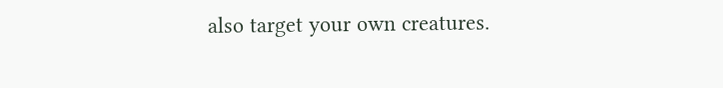also target your own creatures.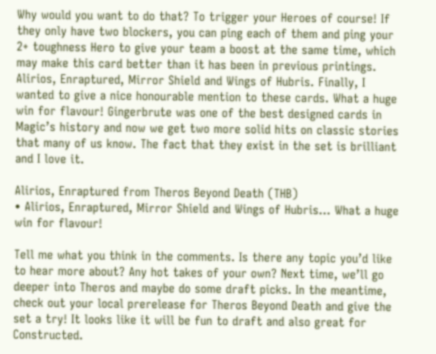Why would you want to do that? To trigger your Heroes of course! If they only have two blockers, you can ping each of them and ping your 2+ toughness Hero to give your team a boost at the same time, which may make this card better than it has been in previous printings.
Alirios, Enraptured, Mirror Shield and Wings of Hubris. Finally, I wanted to give a nice honourable mention to these cards. What a huge win for flavour! Gingerbrute was one of the best designed cards in Magic’s history and now we get two more solid hits on classic stories that many of us know. The fact that they exist in the set is brilliant and I love it.

Alirios, Enraptured from Theros Beyond Death (THB)
• Alirios, Enraptured, Mirror Shield and Wings of Hubris… What a huge win for flavour!

Tell me what you think in the comments. Is there any topic you’d like to hear more about? Any hot takes of your own? Next time, we’ll go deeper into Theros and maybe do some draft picks. In the meantime, check out your local prerelease for Theros Beyond Death and give the set a try! It looks like it will be fun to draft and also great for Constructed.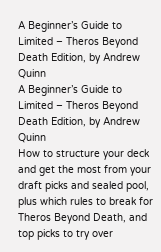A Beginner’s Guide to Limited – Theros Beyond Death Edition, by Andrew Quinn
A Beginner’s Guide to Limited – Theros Beyond Death Edition, by Andrew Quinn
How to structure your deck and get the most from your draft picks and sealed pool, plus which rules to break for Theros Beyond Death, and top picks to try over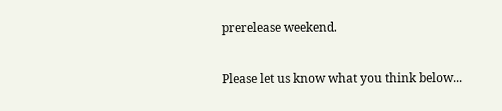prerelease weekend.

Please let us know what you think below...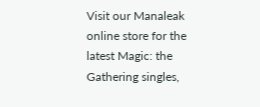Visit our Manaleak online store for the latest Magic: the Gathering singles,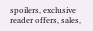spoilers, exclusive reader offers, sales,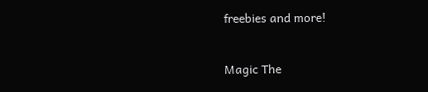freebies and more!

Magic The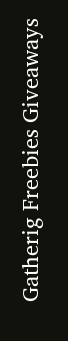Gatherig Freebies Giveaways